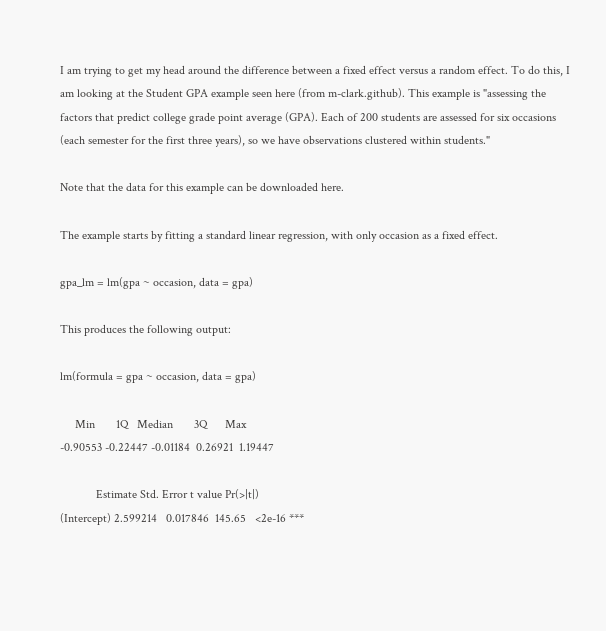I am trying to get my head around the difference between a fixed effect versus a random effect. To do this, I am looking at the Student GPA example seen here (from m-clark.github). This example is "assessing the factors that predict college grade point average (GPA). Each of 200 students are assessed for six occasions (each semester for the first three years), so we have observations clustered within students."

Note that the data for this example can be downloaded here.

The example starts by fitting a standard linear regression, with only occasion as a fixed effect.

gpa_lm = lm(gpa ~ occasion, data = gpa)

This produces the following output:

lm(formula = gpa ~ occasion, data = gpa)

     Min       1Q   Median       3Q      Max
-0.90553 -0.22447 -0.01184  0.26921  1.19447

            Estimate Std. Error t value Pr(>|t|)
(Intercept) 2.599214   0.017846  145.65   <2e-16 ***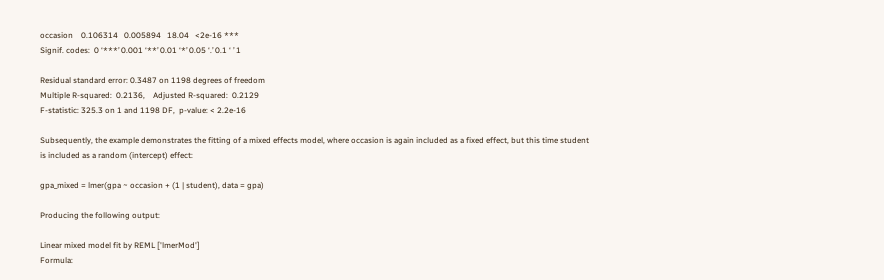occasion    0.106314   0.005894   18.04   <2e-16 ***
Signif. codes:  0 ‘***’ 0.001 ‘**’ 0.01 ‘*’ 0.05 ‘.’ 0.1 ‘ ’ 1

Residual standard error: 0.3487 on 1198 degrees of freedom
Multiple R-squared:  0.2136,    Adjusted R-squared:  0.2129
F-statistic: 325.3 on 1 and 1198 DF,  p-value: < 2.2e-16

Subsequently, the example demonstrates the fitting of a mixed effects model, where occasion is again included as a fixed effect, but this time student is included as a random (intercept) effect:

gpa_mixed = lmer(gpa ~ occasion + (1 | student), data = gpa)

Producing the following output:

Linear mixed model fit by REML ['lmerMod']
Formula: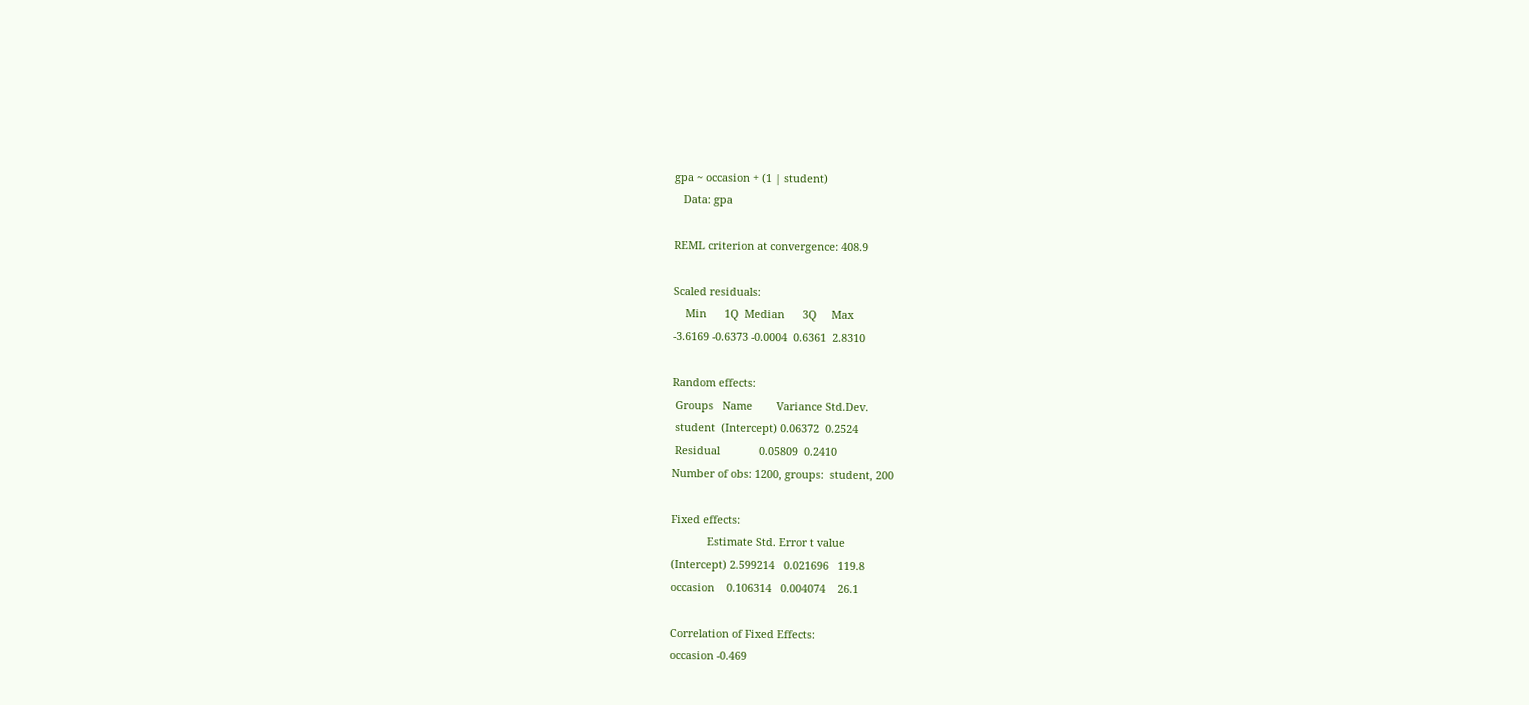gpa ~ occasion + (1 | student)
   Data: gpa

REML criterion at convergence: 408.9

Scaled residuals:
    Min      1Q  Median      3Q     Max
-3.6169 -0.6373 -0.0004  0.6361  2.8310

Random effects:
 Groups   Name        Variance Std.Dev.
 student  (Intercept) 0.06372  0.2524
 Residual             0.05809  0.2410
Number of obs: 1200, groups:  student, 200

Fixed effects:
            Estimate Std. Error t value
(Intercept) 2.599214   0.021696   119.8
occasion    0.106314   0.004074    26.1

Correlation of Fixed Effects:
occasion -0.469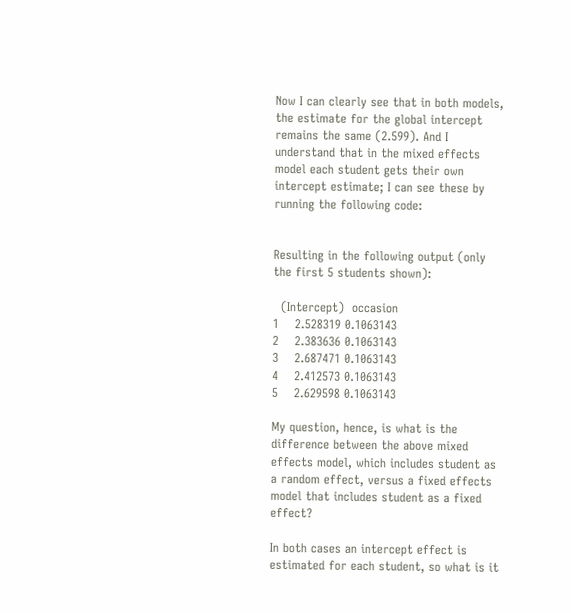Now I can clearly see that in both models, the estimate for the global intercept remains the same (2.599). And I understand that in the mixed effects model each student gets their own intercept estimate; I can see these by running the following code:


Resulting in the following output (only the first 5 students shown):

  (Intercept)  occasion
1    2.528319 0.1063143
2    2.383636 0.1063143
3    2.687471 0.1063143
4    2.412573 0.1063143
5    2.629598 0.1063143

My question, hence, is what is the difference between the above mixed effects model, which includes student as a random effect, versus a fixed effects model that includes student as a fixed effect?

In both cases an intercept effect is estimated for each student, so what is it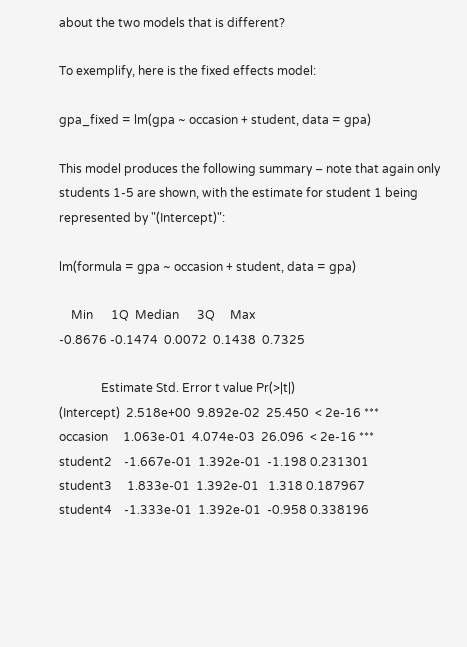about the two models that is different?

To exemplify, here is the fixed effects model:

gpa_fixed = lm(gpa ~ occasion + student, data = gpa)

This model produces the following summary – note that again only students 1-5 are shown, with the estimate for student 1 being represented by "(Intercept)":

lm(formula = gpa ~ occasion + student, data = gpa)

    Min      1Q  Median      3Q     Max
-0.8676 -0.1474  0.0072  0.1438  0.7325

              Estimate Std. Error t value Pr(>|t|)
(Intercept)  2.518e+00  9.892e-02  25.450  < 2e-16 ***
occasion     1.063e-01  4.074e-03  26.096  < 2e-16 ***
student2    -1.667e-01  1.392e-01  -1.198 0.231301
student3     1.833e-01  1.392e-01   1.318 0.187967
student4    -1.333e-01  1.392e-01  -0.958 0.338196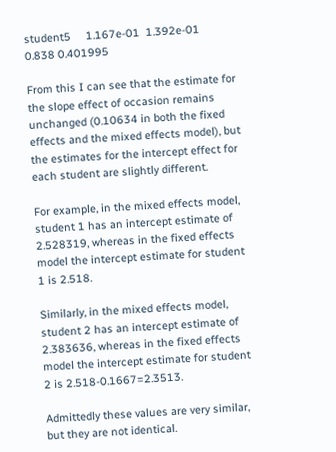student5     1.167e-01  1.392e-01   0.838 0.401995

From this I can see that the estimate for the slope effect of occasion remains unchanged (0.10634 in both the fixed effects and the mixed effects model), but the estimates for the intercept effect for each student are slightly different.

For example, in the mixed effects model, student 1 has an intercept estimate of 2.528319, whereas in the fixed effects model the intercept estimate for student 1 is 2.518.

Similarly, in the mixed effects model, student 2 has an intercept estimate of 2.383636, whereas in the fixed effects model the intercept estimate for student 2 is 2.518-0.1667=2.3513.

Admittedly these values are very similar, but they are not identical.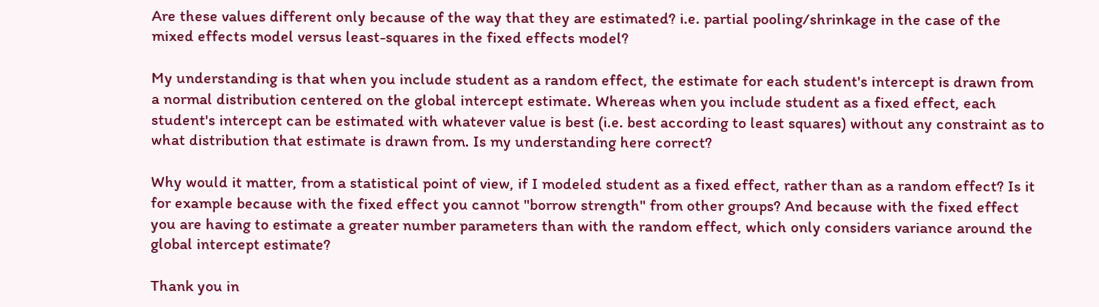Are these values different only because of the way that they are estimated? i.e. partial pooling/shrinkage in the case of the mixed effects model versus least-squares in the fixed effects model?

My understanding is that when you include student as a random effect, the estimate for each student's intercept is drawn from a normal distribution centered on the global intercept estimate. Whereas when you include student as a fixed effect, each student's intercept can be estimated with whatever value is best (i.e. best according to least squares) without any constraint as to what distribution that estimate is drawn from. Is my understanding here correct?

Why would it matter, from a statistical point of view, if I modeled student as a fixed effect, rather than as a random effect? Is it for example because with the fixed effect you cannot "borrow strength" from other groups? And because with the fixed effect you are having to estimate a greater number parameters than with the random effect, which only considers variance around the global intercept estimate?

Thank you in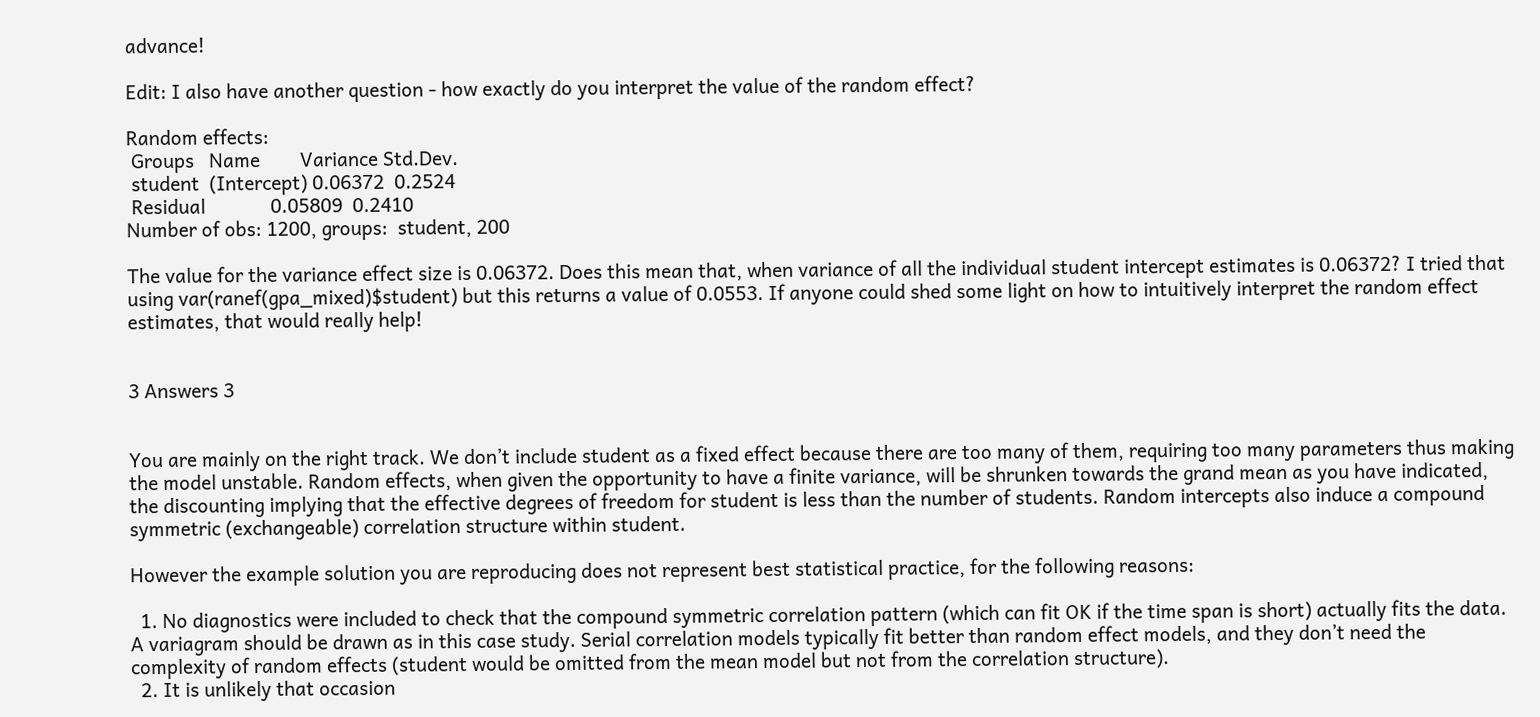advance!

Edit: I also have another question - how exactly do you interpret the value of the random effect?

Random effects:
 Groups   Name        Variance Std.Dev.
 student  (Intercept) 0.06372  0.2524
 Residual             0.05809  0.2410
Number of obs: 1200, groups:  student, 200

The value for the variance effect size is 0.06372. Does this mean that, when variance of all the individual student intercept estimates is 0.06372? I tried that using var(ranef(gpa_mixed)$student) but this returns a value of 0.0553. If anyone could shed some light on how to intuitively interpret the random effect estimates, that would really help!


3 Answers 3


You are mainly on the right track. We don’t include student as a fixed effect because there are too many of them, requiring too many parameters thus making the model unstable. Random effects, when given the opportunity to have a finite variance, will be shrunken towards the grand mean as you have indicated, the discounting implying that the effective degrees of freedom for student is less than the number of students. Random intercepts also induce a compound symmetric (exchangeable) correlation structure within student.

However the example solution you are reproducing does not represent best statistical practice, for the following reasons:

  1. No diagnostics were included to check that the compound symmetric correlation pattern (which can fit OK if the time span is short) actually fits the data. A variagram should be drawn as in this case study. Serial correlation models typically fit better than random effect models, and they don’t need the complexity of random effects (student would be omitted from the mean model but not from the correlation structure).
  2. It is unlikely that occasion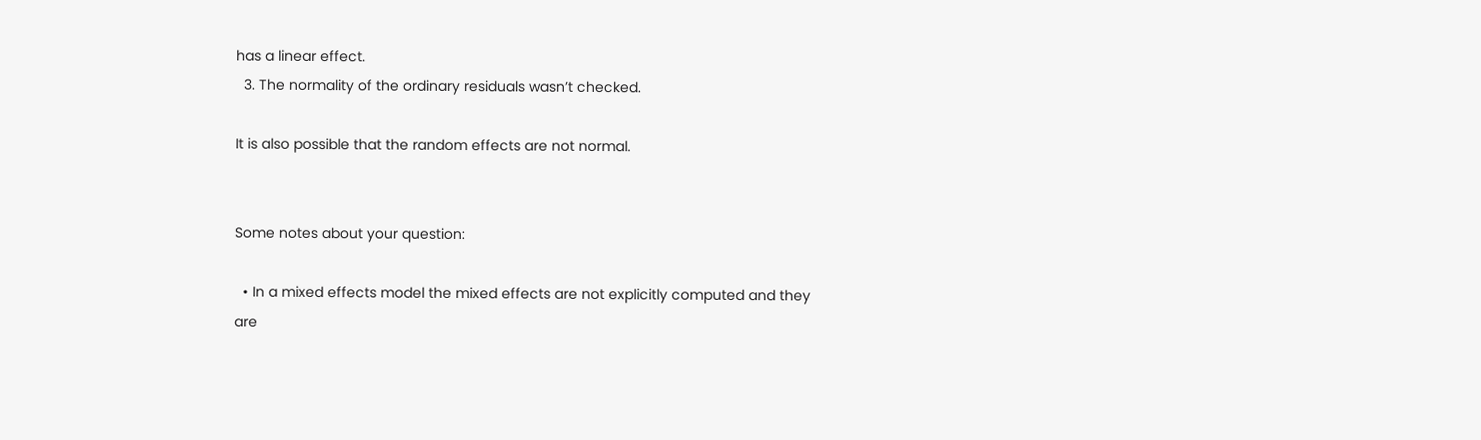has a linear effect.
  3. The normality of the ordinary residuals wasn’t checked.

It is also possible that the random effects are not normal.


Some notes about your question:

  • In a mixed effects model the mixed effects are not explicitly computed and they are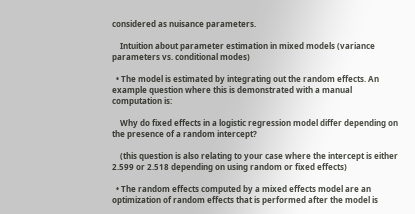considered as nuisance parameters.

    Intuition about parameter estimation in mixed models (variance parameters vs. conditional modes)

  • The model is estimated by integrating out the random effects. An example question where this is demonstrated with a manual computation is:

    Why do fixed effects in a logistic regression model differ depending on the presence of a random intercept?

    (this question is also relating to your case where the intercept is either 2.599 or 2.518 depending on using random or fixed effects)

  • The random effects computed by a mixed effects model are an optimization of random effects that is performed after the model is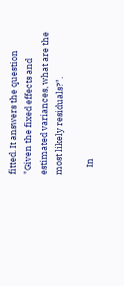fitted. It answers the question "Given the fixed effects and estimated variances, what are the most likely residuals?".

    In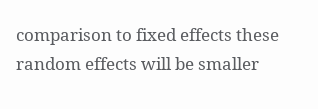comparison to fixed effects these random effects will be smaller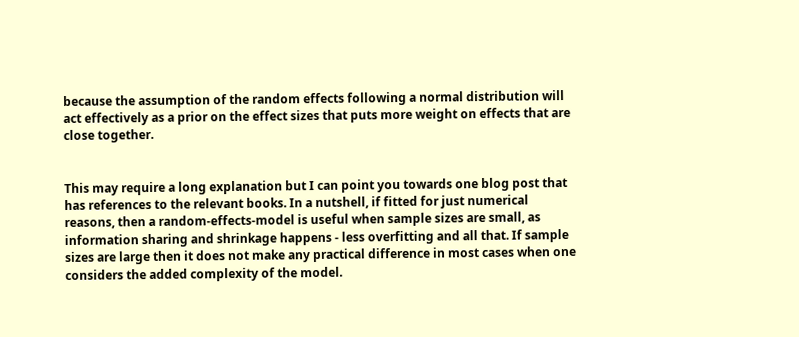because the assumption of the random effects following a normal distribution will act effectively as a prior on the effect sizes that puts more weight on effects that are close together.


This may require a long explanation but I can point you towards one blog post that has references to the relevant books. In a nutshell, if fitted for just numerical reasons, then a random-effects-model is useful when sample sizes are small, as information sharing and shrinkage happens - less overfitting and all that. If sample sizes are large then it does not make any practical difference in most cases when one considers the added complexity of the model.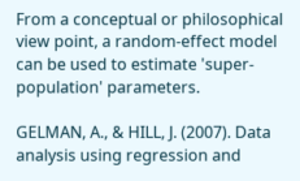From a conceptual or philosophical view point, a random-effect model can be used to estimate 'super-population' parameters.

GELMAN, A., & HILL, J. (2007). Data analysis using regression and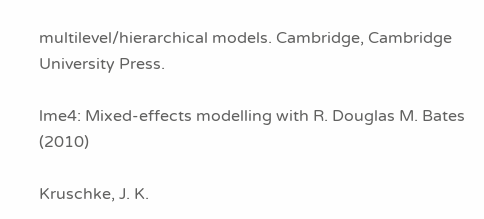multilevel/hierarchical models. Cambridge, Cambridge University Press.

lme4: Mixed-effects modelling with R. Douglas M. Bates (2010)

Kruschke, J. K.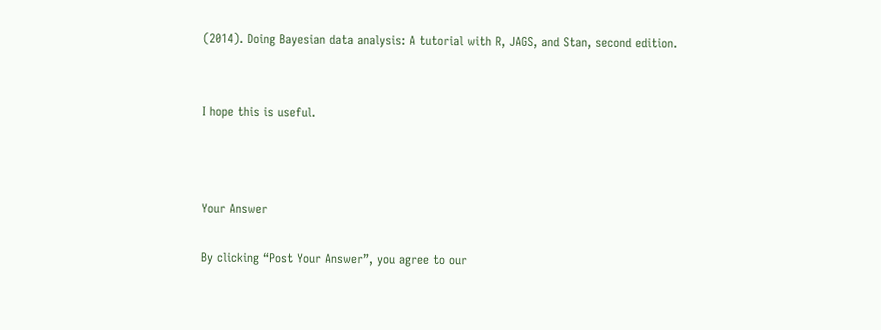(2014). Doing Bayesian data analysis: A tutorial with R, JAGS, and Stan, second edition.


I hope this is useful.



Your Answer

By clicking “Post Your Answer”, you agree to our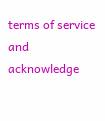terms of service and acknowledge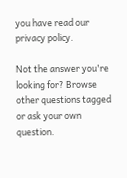you have read our privacy policy.

Not the answer you're looking for? Browse other questions tagged or ask your own question.